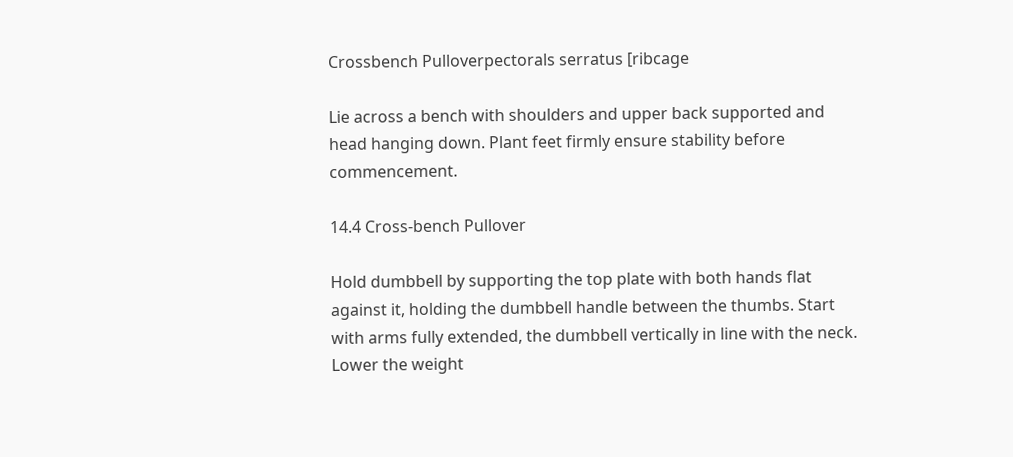Crossbench Pulloverpectorals serratus [ribcage

Lie across a bench with shoulders and upper back supported and head hanging down. Plant feet firmly ensure stability before commencement.

14.4 Cross-bench Pullover

Hold dumbbell by supporting the top plate with both hands flat against it, holding the dumbbell handle between the thumbs. Start with arms fully extended, the dumbbell vertically in line with the neck. Lower the weight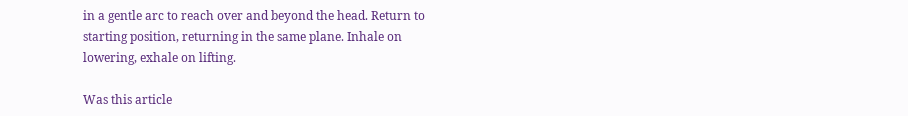in a gentle arc to reach over and beyond the head. Return to starting position, returning in the same plane. Inhale on lowering, exhale on lifting.

Was this article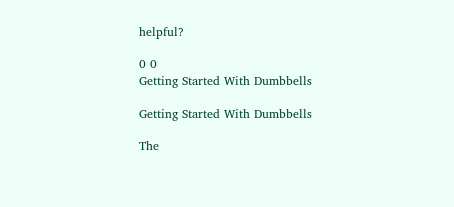helpful?

0 0
Getting Started With Dumbbells

Getting Started With Dumbbells

The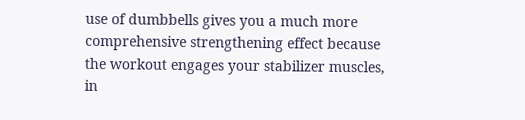use of dumbbells gives you a much more comprehensive strengthening effect because the workout engages your stabilizer muscles, in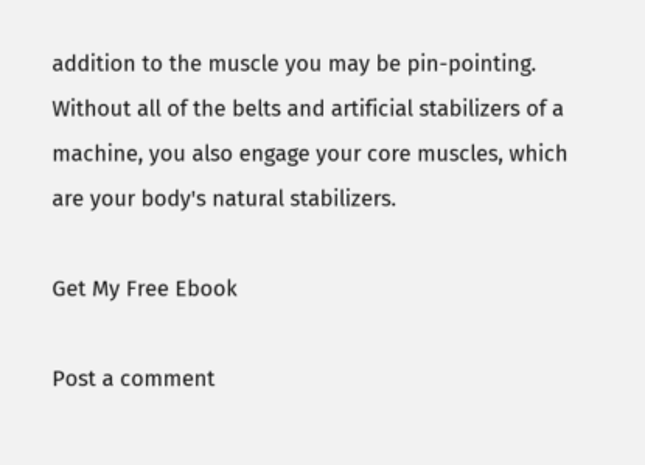addition to the muscle you may be pin-pointing. Without all of the belts and artificial stabilizers of a machine, you also engage your core muscles, which are your body's natural stabilizers.

Get My Free Ebook

Post a comment